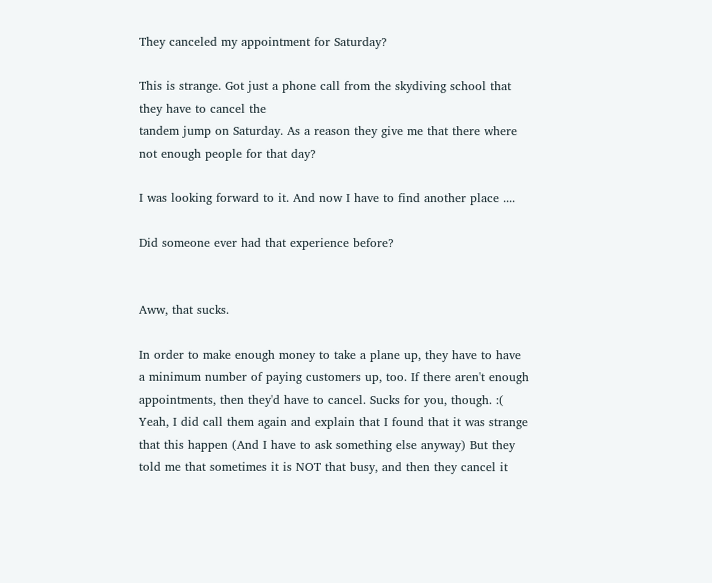They canceled my appointment for Saturday?

This is strange. Got just a phone call from the skydiving school that they have to cancel the
tandem jump on Saturday. As a reason they give me that there where not enough people for that day?

I was looking forward to it. And now I have to find another place ....

Did someone ever had that experience before?


Aww, that sucks.

In order to make enough money to take a plane up, they have to have a minimum number of paying customers up, too. If there aren't enough appointments, then they'd have to cancel. Sucks for you, though. :(
Yeah, I did call them again and explain that I found that it was strange that this happen (And I have to ask something else anyway) But they told me that sometimes it is NOT that busy, and then they cancel it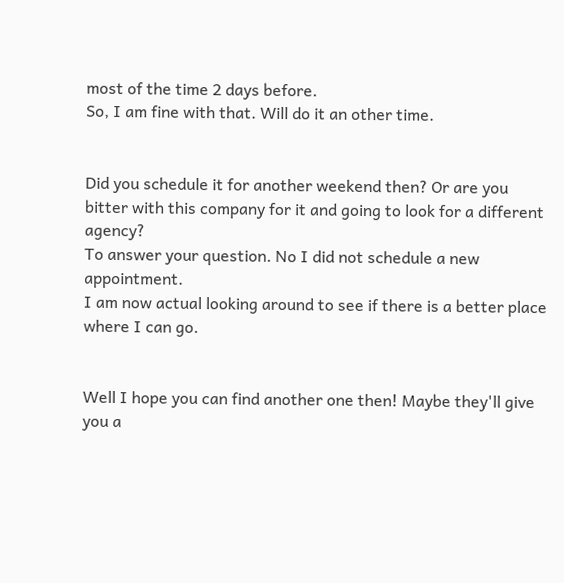most of the time 2 days before.
So, I am fine with that. Will do it an other time.


Did you schedule it for another weekend then? Or are you bitter with this company for it and going to look for a different agency?
To answer your question. No I did not schedule a new appointment.
I am now actual looking around to see if there is a better place where I can go.


Well I hope you can find another one then! Maybe they'll give you a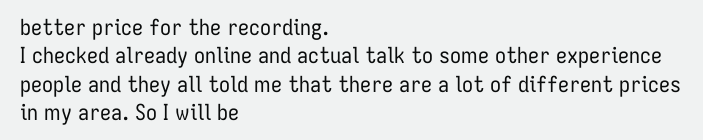better price for the recording.
I checked already online and actual talk to some other experience people and they all told me that there are a lot of different prices in my area. So I will be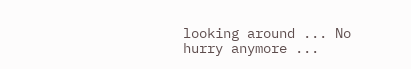looking around ... No hurry anymore ...